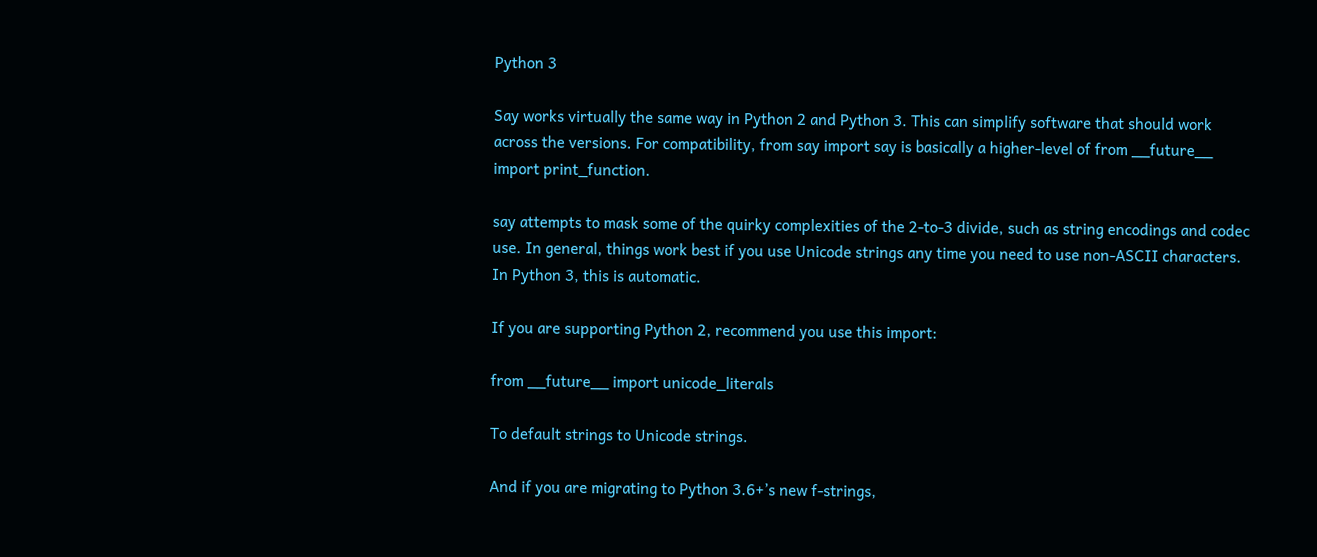Python 3

Say works virtually the same way in Python 2 and Python 3. This can simplify software that should work across the versions. For compatibility, from say import say is basically a higher-level of from __future__ import print_function.

say attempts to mask some of the quirky complexities of the 2-to-3 divide, such as string encodings and codec use. In general, things work best if you use Unicode strings any time you need to use non-ASCII characters. In Python 3, this is automatic.

If you are supporting Python 2, recommend you use this import:

from __future__ import unicode_literals

To default strings to Unicode strings.

And if you are migrating to Python 3.6+’s new f-strings,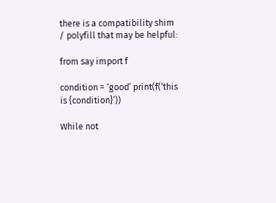there is a compatibility shim / polyfill that may be helpful:

from say import f

condition = ‘good’ print(f(‘this is {condition}’))

While not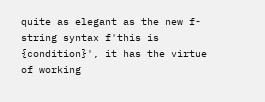quite as elegant as the new f-string syntax f'this is {condition}', it has the virtue of working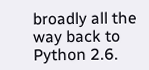broadly all the way back to Python 2.6.